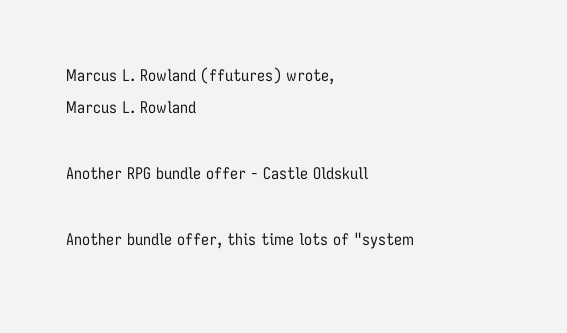Marcus L. Rowland (ffutures) wrote,
Marcus L. Rowland

Another RPG bundle offer - Castle Oldskull

Another bundle offer, this time lots of "system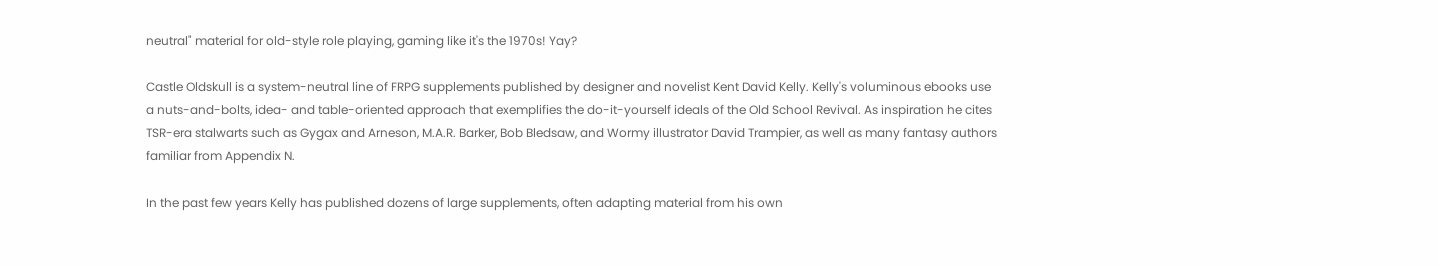neutral" material for old-style role playing, gaming like it's the 1970s! Yay?

Castle Oldskull is a system-neutral line of FRPG supplements published by designer and novelist Kent David Kelly. Kelly's voluminous ebooks use a nuts-and-bolts, idea- and table-oriented approach that exemplifies the do-it-yourself ideals of the Old School Revival. As inspiration he cites TSR-era stalwarts such as Gygax and Arneson, M.A.R. Barker, Bob Bledsaw, and Wormy illustrator David Trampier, as well as many fantasy authors familiar from Appendix N.

In the past few years Kelly has published dozens of large supplements, often adapting material from his own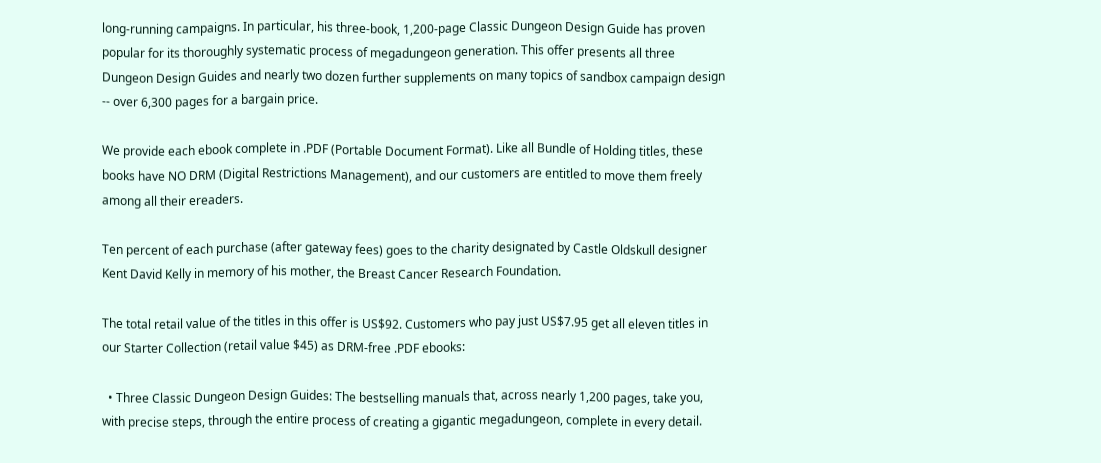long-running campaigns. In particular, his three-book, 1,200-page Classic Dungeon Design Guide has proven popular for its thoroughly systematic process of megadungeon generation. This offer presents all three Dungeon Design Guides and nearly two dozen further supplements on many topics of sandbox campaign design -- over 6,300 pages for a bargain price.

We provide each ebook complete in .PDF (Portable Document Format). Like all Bundle of Holding titles, these books have NO DRM (Digital Restrictions Management), and our customers are entitled to move them freely among all their ereaders.

Ten percent of each purchase (after gateway fees) goes to the charity designated by Castle Oldskull designer Kent David Kelly in memory of his mother, the Breast Cancer Research Foundation.

The total retail value of the titles in this offer is US$92. Customers who pay just US$7.95 get all eleven titles in our Starter Collection (retail value $45) as DRM-free .PDF ebooks:

  • Three Classic Dungeon Design Guides: The bestselling manuals that, across nearly 1,200 pages, take you, with precise steps, through the entire process of creating a gigantic megadungeon, complete in every detail.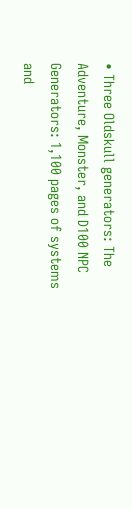• Three Oldskull generators: The Adventure, Monster, and D100 NPC Generators: 1,100 pages of systems and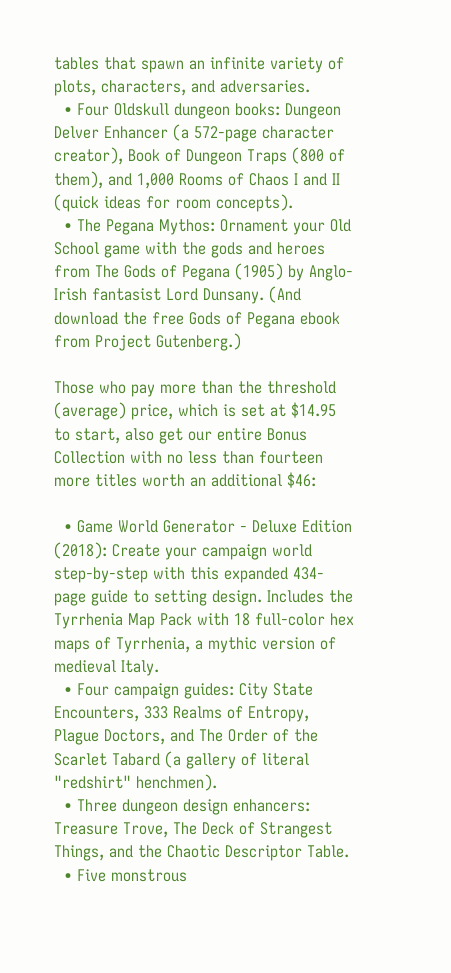tables that spawn an infinite variety of plots, characters, and adversaries.
  • Four Oldskull dungeon books: Dungeon Delver Enhancer (a 572-page character creator), Book of Dungeon Traps (800 of them), and 1,000 Rooms of Chaos I and II (quick ideas for room concepts).
  • The Pegana Mythos: Ornament your Old School game with the gods and heroes from The Gods of Pegana (1905) by Anglo-Irish fantasist Lord Dunsany. (And download the free Gods of Pegana ebook from Project Gutenberg.)

Those who pay more than the threshold (average) price, which is set at $14.95 to start, also get our entire Bonus Collection with no less than fourteen more titles worth an additional $46:

  • Game World Generator - Deluxe Edition (2018): Create your campaign world step-by-step with this expanded 434-page guide to setting design. Includes the Tyrrhenia Map Pack with 18 full-color hex maps of Tyrrhenia, a mythic version of medieval Italy.
  • Four campaign guides: City State Encounters, 333 Realms of Entropy, Plague Doctors, and The Order of the Scarlet Tabard (a gallery of literal "redshirt" henchmen).
  • Three dungeon design enhancers: Treasure Trove, The Deck of Strangest Things, and the Chaotic Descriptor Table.
  • Five monstrous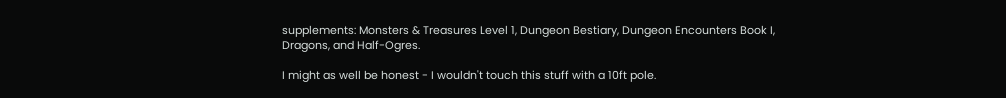supplements: Monsters & Treasures Level 1, Dungeon Bestiary, Dungeon Encounters Book I, Dragons, and Half-Ogres.

I might as well be honest - I wouldn't touch this stuff with a 10ft pole.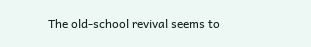The old-school revival seems to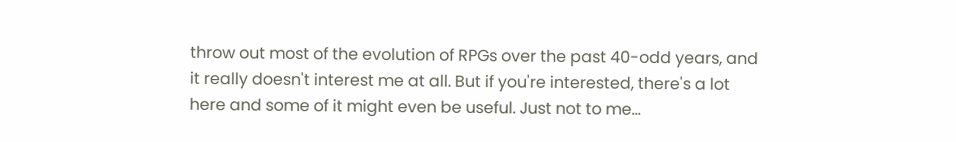throw out most of the evolution of RPGs over the past 40-odd years, and it really doesn't interest me at all. But if you're interested, there's a lot here and some of it might even be useful. Just not to me...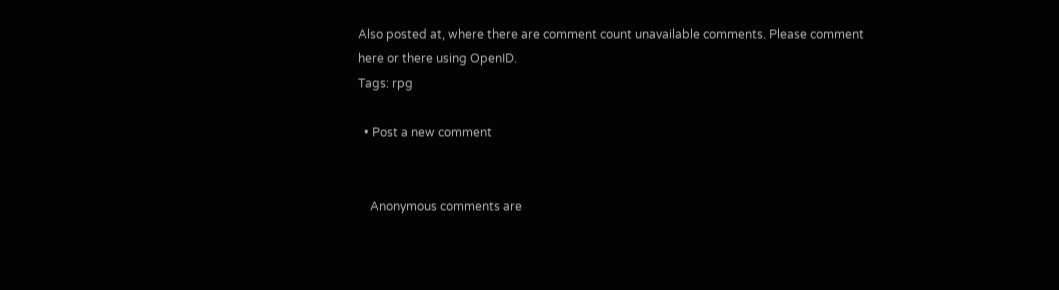Also posted at, where there are comment count unavailable comments. Please comment here or there using OpenID.
Tags: rpg

  • Post a new comment


    Anonymous comments are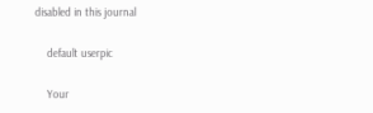disabled in this journal

    default userpic

    Your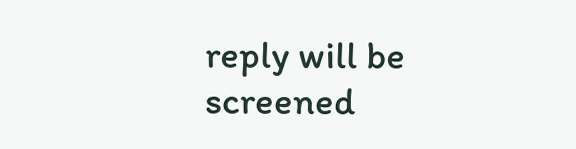reply will be screened